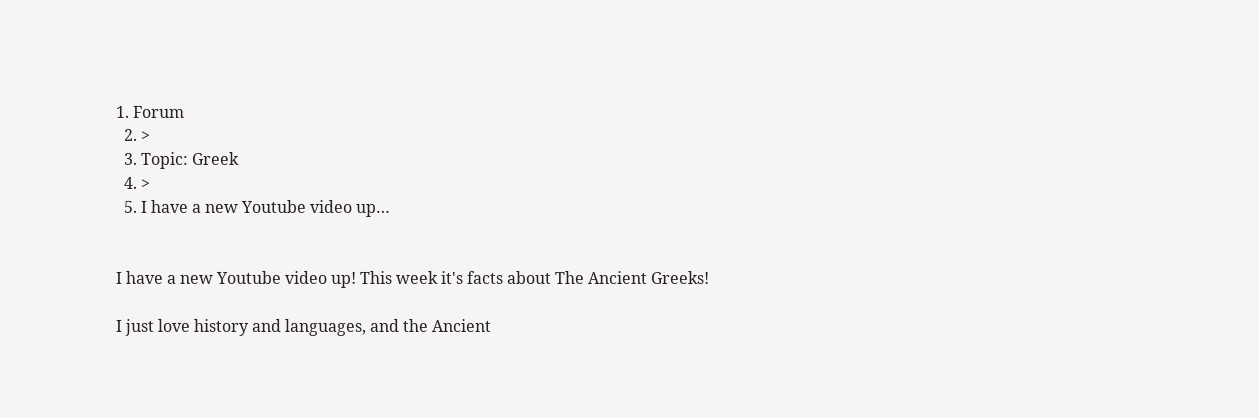1. Forum
  2. >
  3. Topic: Greek
  4. >
  5. I have a new Youtube video up…


I have a new Youtube video up! This week it's facts about The Ancient Greeks!

I just love history and languages, and the Ancient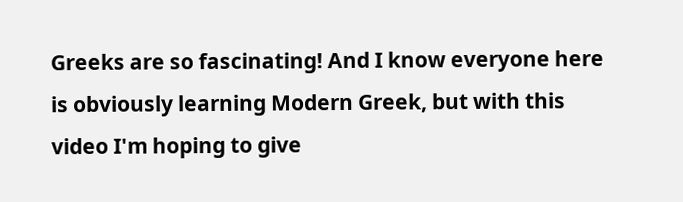Greeks are so fascinating! And I know everyone here is obviously learning Modern Greek, but with this video I'm hoping to give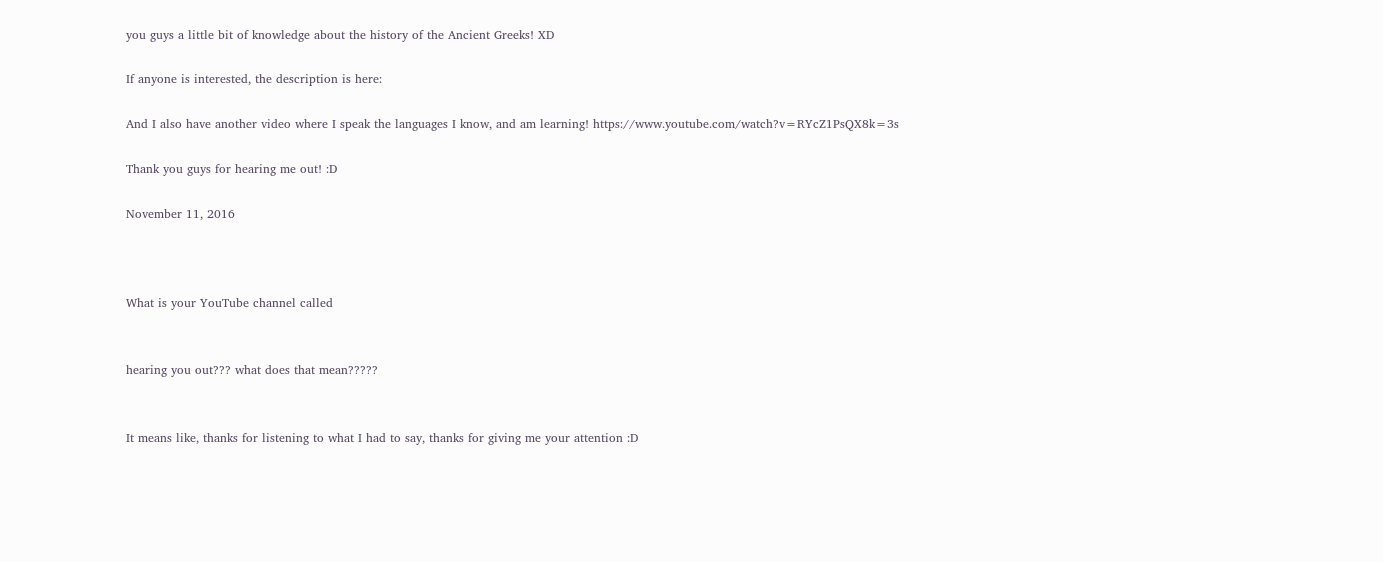you guys a little bit of knowledge about the history of the Ancient Greeks! XD

If anyone is interested, the description is here:

And I also have another video where I speak the languages I know, and am learning! https://www.youtube.com/watch?v=RYcZ1PsQX8k=3s

Thank you guys for hearing me out! :D

November 11, 2016



What is your YouTube channel called


hearing you out??? what does that mean?????


It means like, thanks for listening to what I had to say, thanks for giving me your attention :D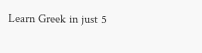Learn Greek in just 5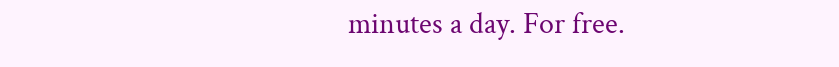minutes a day. For free.